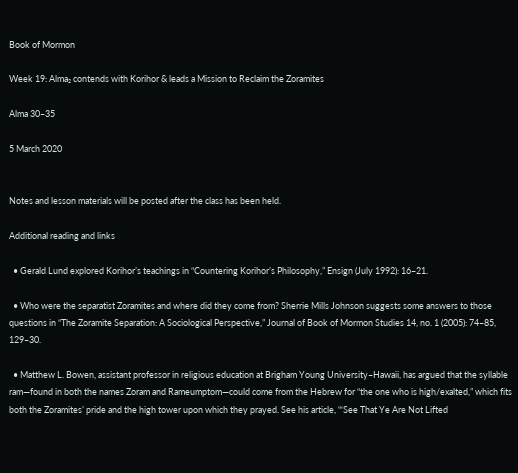Book of Mormon

Week 19: Alma₂ contends with Korihor & leads a Mission to Reclaim the Zoramites

Alma 30–35

5 March 2020


Notes and lesson materials will be posted after the class has been held.

Additional reading and links

  • Gerald Lund explored Korihor’s teachings in “Countering Korihor’s Philosophy,” Ensign (July 1992): 16–21.

  • Who were the separatist Zoramites and where did they come from? Sherrie Mills Johnson suggests some answers to those questions in “The Zoramite Separation: A Sociological Perspective,” Journal of Book of Mormon Studies 14, no. 1 (2005): 74–85, 129–30.

  • Matthew L. Bowen, assistant professor in religious education at Brigham Young University–Hawaii, has argued that the syllable ram—found in both the names Zoram and Rameumptom—could come from the Hebrew for “the one who is high/exalted,” which fits both the Zoramites’ pride and the high tower upon which they prayed. See his article, “‘See That Ye Are Not Lifted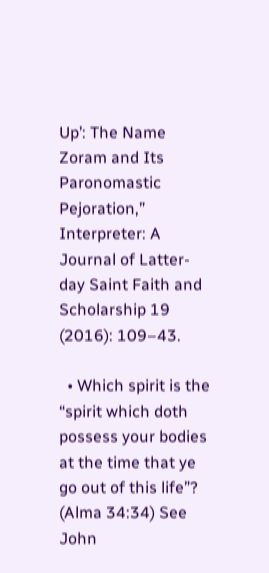Up’: The Name Zoram and Its Paronomastic Pejoration,” Interpreter: A Journal of Latter-day Saint Faith and Scholarship 19 (2016): 109–43.

  • Which spirit is the “spirit which doth possess your bodies at the time that ye go out of this life”? (Alma 34:34) See John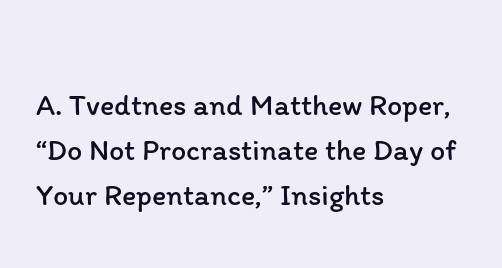A. Tvedtnes and Matthew Roper, “Do Not Procrastinate the Day of Your Repentance,” Insights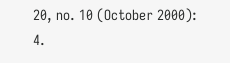20, no. 10 (October 2000): 4.